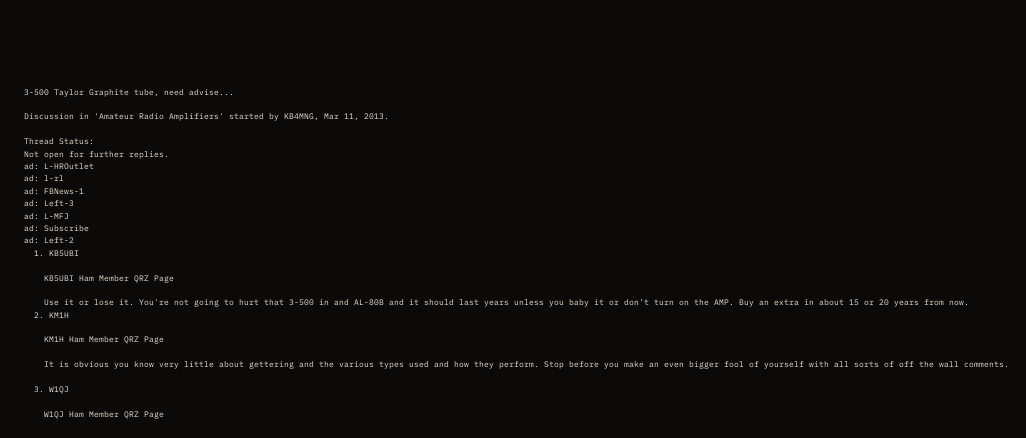3-500 Taylor Graphite tube, need advise...

Discussion in 'Amateur Radio Amplifiers' started by KB4MNG, Mar 11, 2013.

Thread Status:
Not open for further replies.
ad: L-HROutlet
ad: l-rl
ad: FBNews-1
ad: Left-3
ad: L-MFJ
ad: Subscribe
ad: Left-2
  1. KB5UBI

    KB5UBI Ham Member QRZ Page

    Use it or lose it. You're not going to hurt that 3-500 in and AL-80B and it should last years unless you baby it or don't turn on the AMP. Buy an extra in about 15 or 20 years from now.
  2. KM1H

    KM1H Ham Member QRZ Page

    It is obvious you know very little about gettering and the various types used and how they perform. Stop before you make an even bigger fool of yourself with all sorts of off the wall comments.

  3. W1QJ

    W1QJ Ham Member QRZ Page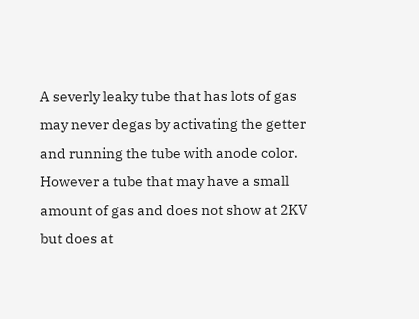A severly leaky tube that has lots of gas may never degas by activating the getter and running the tube with anode color. However a tube that may have a small amount of gas and does not show at 2KV but does at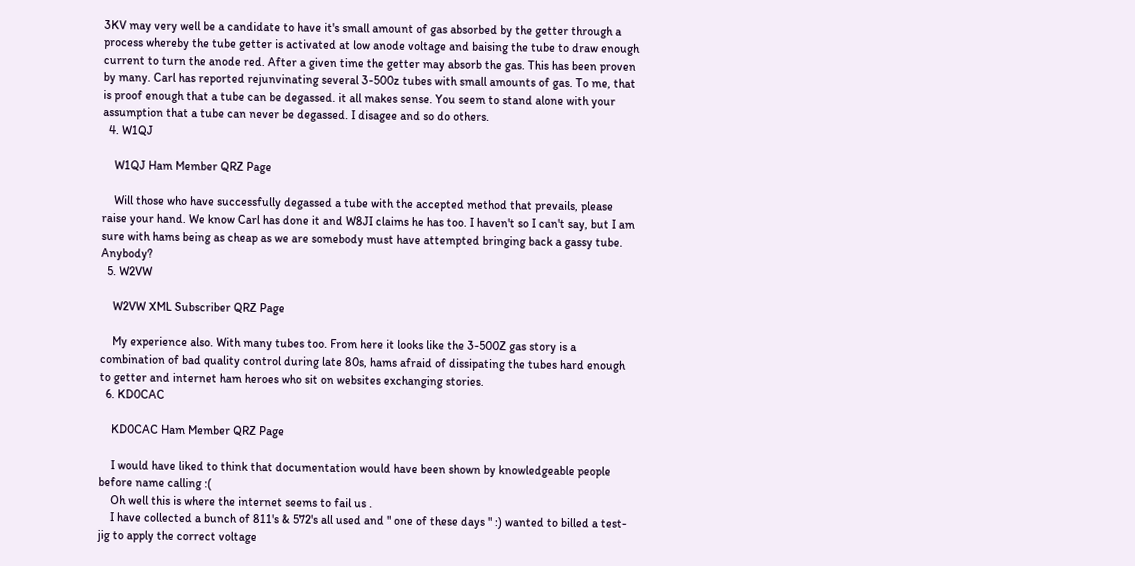3KV may very well be a candidate to have it's small amount of gas absorbed by the getter through a process whereby the tube getter is activated at low anode voltage and baising the tube to draw enough current to turn the anode red. After a given time the getter may absorb the gas. This has been proven by many. Carl has reported rejunvinating several 3-500z tubes with small amounts of gas. To me, that is proof enough that a tube can be degassed. it all makes sense. You seem to stand alone with your assumption that a tube can never be degassed. I disagee and so do others.
  4. W1QJ

    W1QJ Ham Member QRZ Page

    Will those who have successfully degassed a tube with the accepted method that prevails, please raise your hand. We know Carl has done it and W8JI claims he has too. I haven't so I can't say, but I am sure with hams being as cheap as we are somebody must have attempted bringing back a gassy tube. Anybody?
  5. W2VW

    W2VW XML Subscriber QRZ Page

    My experience also. With many tubes too. From here it looks like the 3-500Z gas story is a combination of bad quality control during late 80s, hams afraid of dissipating the tubes hard enough to getter and internet ham heroes who sit on websites exchanging stories.
  6. KD0CAC

    KD0CAC Ham Member QRZ Page

    I would have liked to think that documentation would have been shown by knowledgeable people before name calling :(
    Oh well this is where the internet seems to fail us .
    I have collected a bunch of 811's & 572's all used and " one of these days " :) wanted to billed a test-jig to apply the correct voltage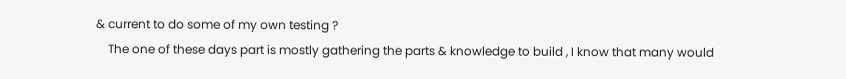& current to do some of my own testing ?
    The one of these days part is mostly gathering the parts & knowledge to build , I know that many would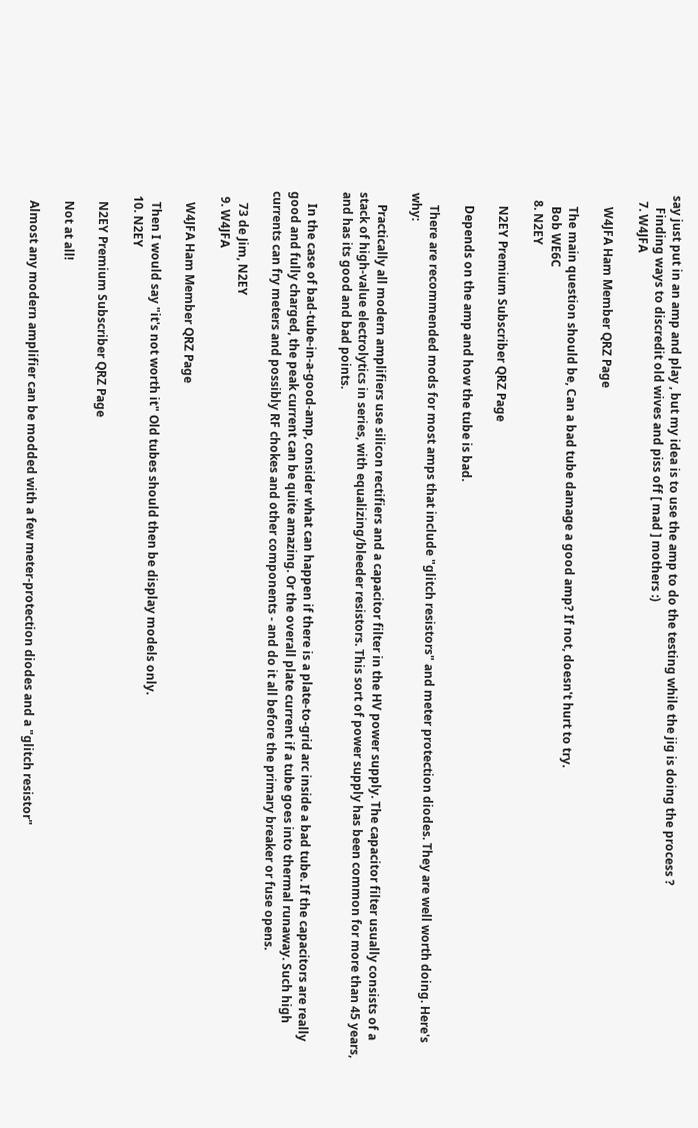say just put in an amp and play , but my idea is to use the amp to do the testing while the jig is doing the process ?
    Finding ways to discredit old wives and piss off [ mad ] mothers :)
  7. W4JFA

    W4JFA Ham Member QRZ Page

    The main question should be, Can a bad tube damage a good amp? If not, doesn't hurt to try.
    Bob WE6C
  8. N2EY

    N2EY Premium Subscriber QRZ Page

    Depends on the amp and how the tube is bad.

    There are recommended mods for most amps that include "glitch resistors" and meter protection diodes. They are well worth doing. Here's why:

    Practically all modern amplifiers use silicon rectifiers and a capacitor filter in the HV power supply. The capacitor filter usually consists of a stack of high-value electrolytics in series, with equalizing/bleeder resistors. This sort of power supply has been common for more than 45 years, and has its good and bad points.

    In the case of bad-tube-in-a-good-amp, consider what can happen if there is a plate-to-grid arc inside a bad tube. If the capacitors are really good and fully charged, the peak current can be quite amazing. Or the overall plate current if a tube goes into thermal runaway. Such high currents can fry meters and possibly RF chokes and other components - and do it all before the primary breaker or fuse opens.

    73 de Jim, N2EY
  9. W4JFA

    W4JFA Ham Member QRZ Page

    Then I would say "it's not worth it" Old tubes should then be display models only.
  10. N2EY

    N2EY Premium Subscriber QRZ Page

    Not at all!

    Almost any modern amplifier can be modded with a few meter-protection diodes and a "glitch resistor"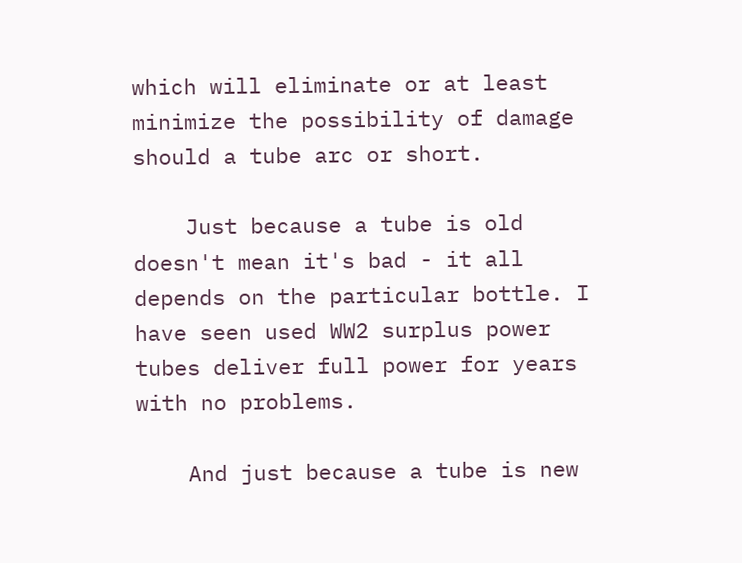which will eliminate or at least minimize the possibility of damage should a tube arc or short.

    Just because a tube is old doesn't mean it's bad - it all depends on the particular bottle. I have seen used WW2 surplus power tubes deliver full power for years with no problems.

    And just because a tube is new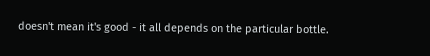doesn't mean it's good - it all depends on the particular bottle.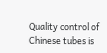Quality control of Chinese tubes is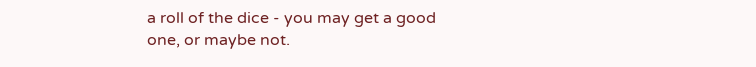a roll of the dice - you may get a good one, or maybe not.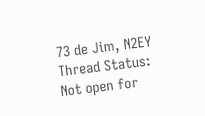73 de Jim, N2EY
Thread Status:
Not open for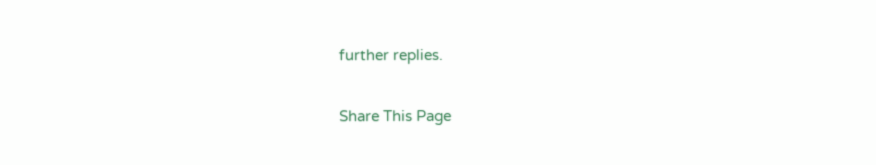further replies.

Share This Page